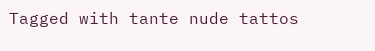Tagged with tante nude tattos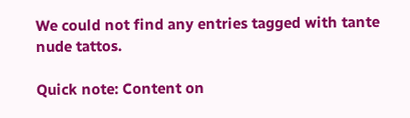We could not find any entries tagged with tante nude tattos.

Quick note: Content on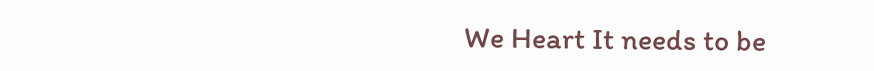We Heart It needs to be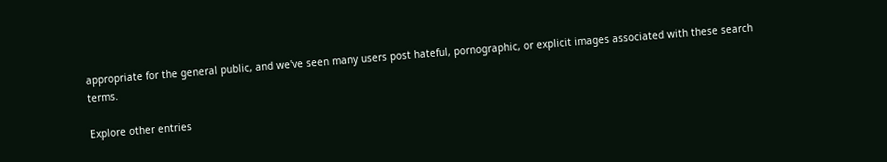appropriate for the general public, and we've seen many users post hateful, pornographic, or explicit images associated with these search terms.

Explore other entries